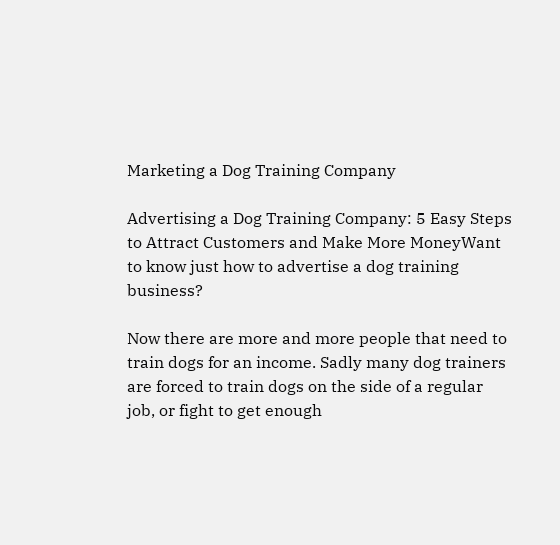Marketing a Dog Training Company

Advertising a Dog Training Company: 5 Easy Steps to Attract Customers and Make More MoneyWant to know just how to advertise a dog training business?

Now there are more and more people that need to train dogs for an income. Sadly many dog trainers are forced to train dogs on the side of a regular job, or fight to get enough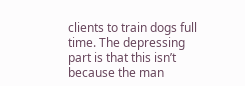clients to train dogs full time. The depressing part is that this isn’t because the man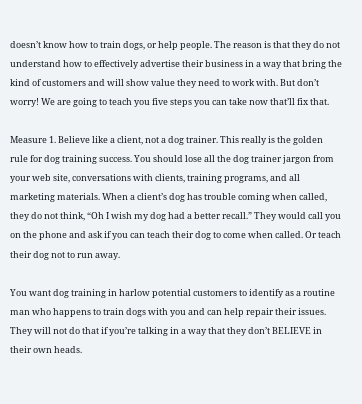doesn’t know how to train dogs, or help people. The reason is that they do not understand how to effectively advertise their business in a way that bring the kind of customers and will show value they need to work with. But don’t worry! We are going to teach you five steps you can take now that’ll fix that.

Measure 1. Believe like a client, not a dog trainer. This really is the golden rule for dog training success. You should lose all the dog trainer jargon from your web site, conversations with clients, training programs, and all marketing materials. When a client’s dog has trouble coming when called, they do not think, “Oh I wish my dog had a better recall.” They would call you on the phone and ask if you can teach their dog to come when called. Or teach their dog not to run away.

You want dog training in harlow potential customers to identify as a routine man who happens to train dogs with you and can help repair their issues. They will not do that if you’re talking in a way that they don’t BELIEVE in their own heads.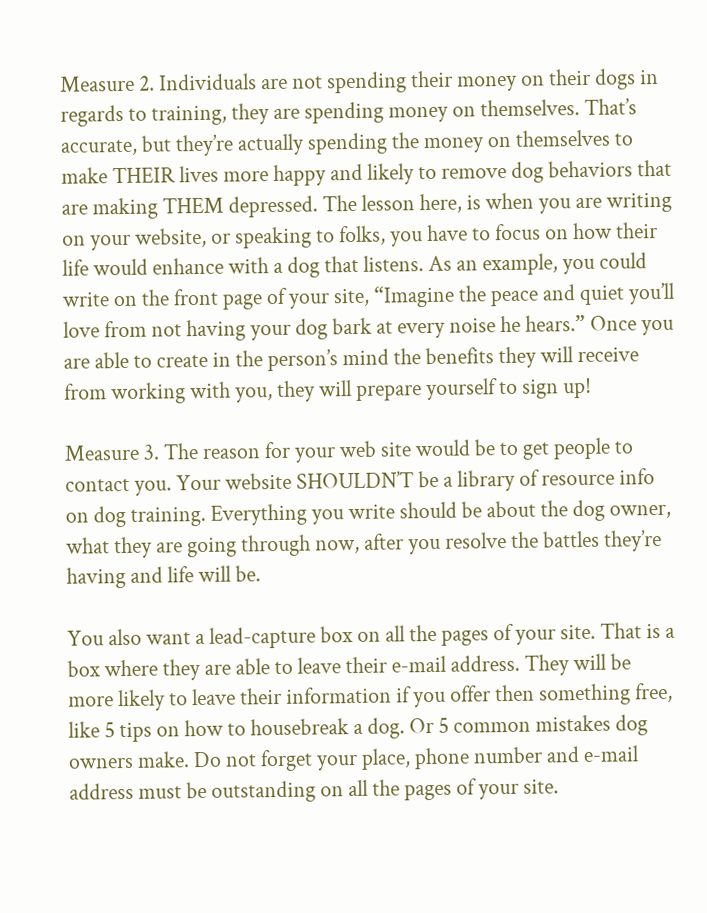Measure 2. Individuals are not spending their money on their dogs in regards to training, they are spending money on themselves. That’s accurate, but they’re actually spending the money on themselves to make THEIR lives more happy and likely to remove dog behaviors that are making THEM depressed. The lesson here, is when you are writing on your website, or speaking to folks, you have to focus on how their life would enhance with a dog that listens. As an example, you could write on the front page of your site, “Imagine the peace and quiet you’ll love from not having your dog bark at every noise he hears.” Once you are able to create in the person’s mind the benefits they will receive from working with you, they will prepare yourself to sign up!

Measure 3. The reason for your web site would be to get people to contact you. Your website SHOULDN’T be a library of resource info on dog training. Everything you write should be about the dog owner, what they are going through now, after you resolve the battles they’re having and life will be.

You also want a lead-capture box on all the pages of your site. That is a box where they are able to leave their e-mail address. They will be more likely to leave their information if you offer then something free, like 5 tips on how to housebreak a dog. Or 5 common mistakes dog owners make. Do not forget your place, phone number and e-mail address must be outstanding on all the pages of your site.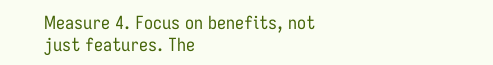Measure 4. Focus on benefits, not just features. The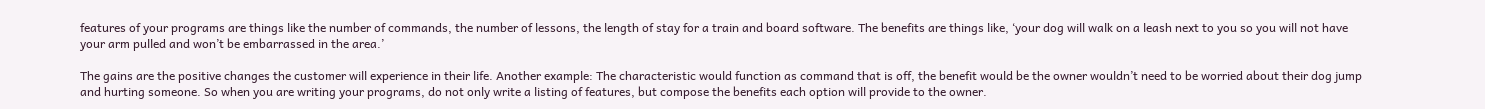features of your programs are things like the number of commands, the number of lessons, the length of stay for a train and board software. The benefits are things like, ‘your dog will walk on a leash next to you so you will not have your arm pulled and won’t be embarrassed in the area.’

The gains are the positive changes the customer will experience in their life. Another example: The characteristic would function as command that is off, the benefit would be the owner wouldn’t need to be worried about their dog jump and hurting someone. So when you are writing your programs, do not only write a listing of features, but compose the benefits each option will provide to the owner.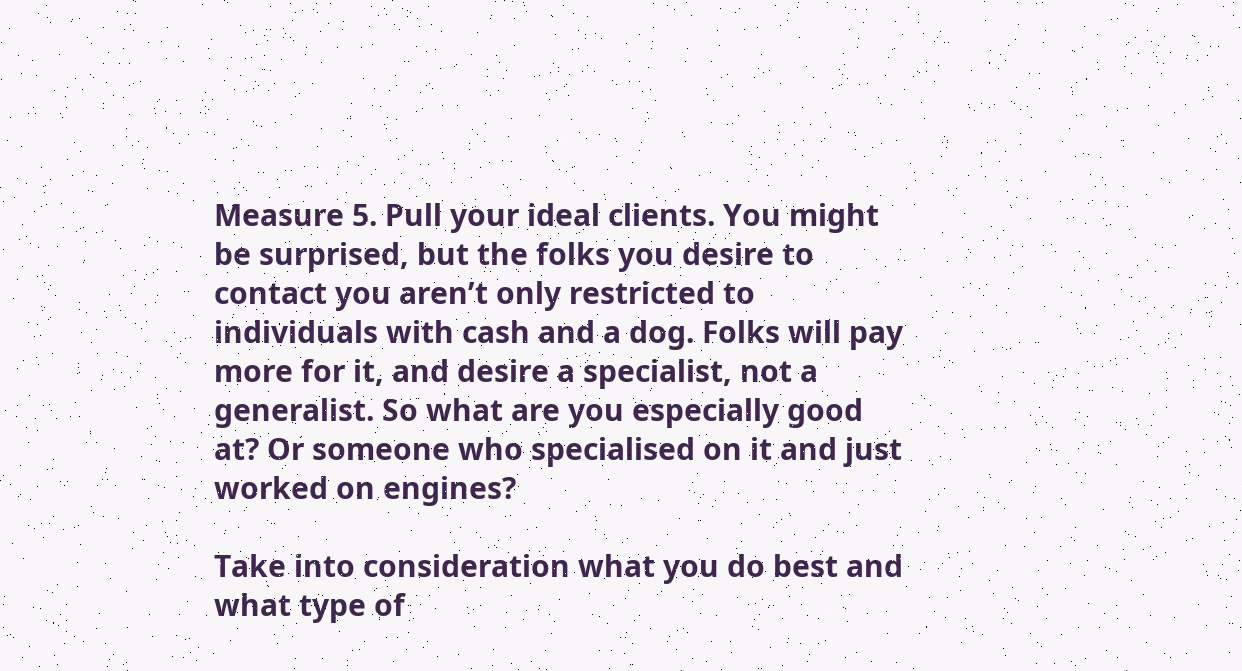Measure 5. Pull your ideal clients. You might be surprised, but the folks you desire to contact you aren’t only restricted to individuals with cash and a dog. Folks will pay more for it, and desire a specialist, not a generalist. So what are you especially good at? Or someone who specialised on it and just worked on engines?

Take into consideration what you do best and what type of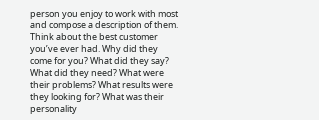person you enjoy to work with most and compose a description of them. Think about the best customer you’ve ever had. Why did they come for you? What did they say? What did they need? What were their problems? What results were they looking for? What was their personality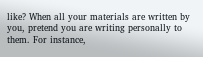like? When all your materials are written by you, pretend you are writing personally to them. For instance,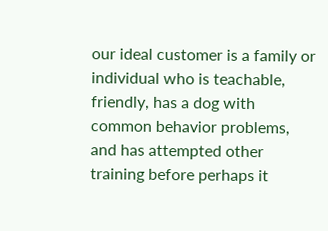our ideal customer is a family or individual who is teachable, friendly, has a dog with common behavior problems, and has attempted other training before perhaps it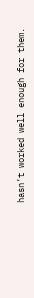hasn’t worked well enough for them.